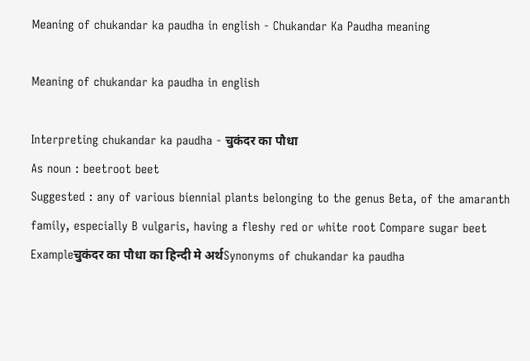Meaning of chukandar ka paudha in english - Chukandar Ka Paudha meaning

Meaning of chukandar ka paudha in english

Interpreting chukandar ka paudha - चुकंदर का पौधा
As noun : beetroot beet
Suggested : any of various biennial plants belonging to the genus Beta, of the amaranth family, especially B vulgaris, having a fleshy red or white root Compare sugar beet
Exampleचुकंदर का पौधा का हिन्दी मे अर्थSynonyms of chukandar ka paudha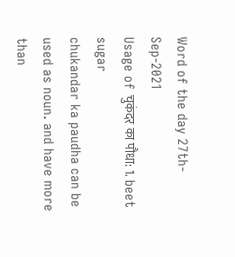Word of the day 27th-Sep-2021
Usage of चुकंदर का पौधा: 1. beet sugar
chukandar ka paudha can be used as noun. and have more than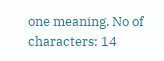one meaning. No of characters: 14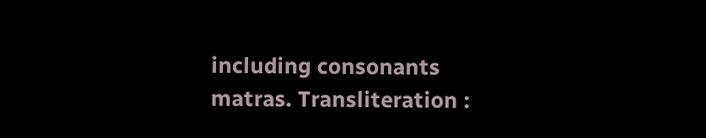including consonants matras. Transliteration :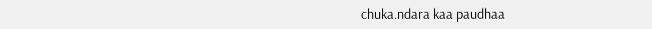chuka.ndara kaa paudhaa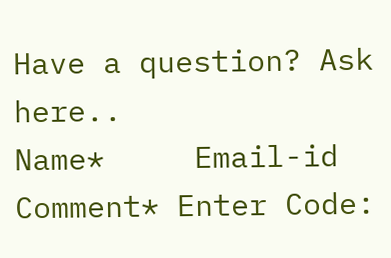Have a question? Ask here..
Name*     Email-id    Comment* Enter Code: